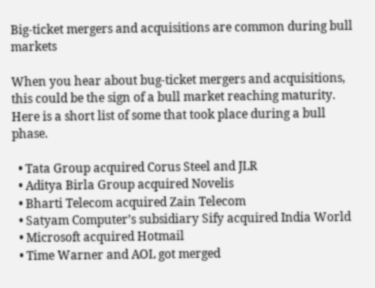Big-ticket mergers and acquisitions are common during bull markets

When you hear about bug-ticket mergers and acquisitions, this could be the sign of a bull market reaching maturity. Here is a short list of some that took place during a bull phase.

  • Tata Group acquired Corus Steel and JLR
  • Aditya Birla Group acquired Novelis
  • Bharti Telecom acquired Zain Telecom
  • Satyam Computer’s subsidiary Sify acquired India World
  • Microsoft acquired Hotmail
  • Time Warner and AOL got merged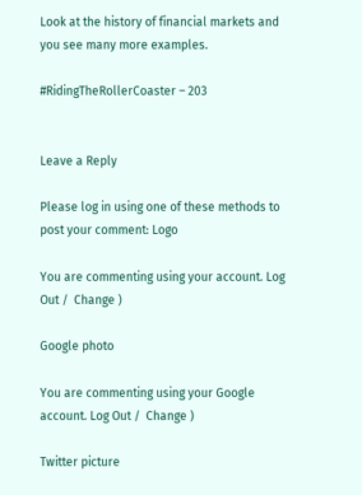Look at the history of financial markets and you see many more examples.

#RidingTheRollerCoaster – 203


Leave a Reply

Please log in using one of these methods to post your comment: Logo

You are commenting using your account. Log Out /  Change )

Google photo

You are commenting using your Google account. Log Out /  Change )

Twitter picture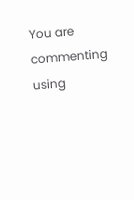You are commenting using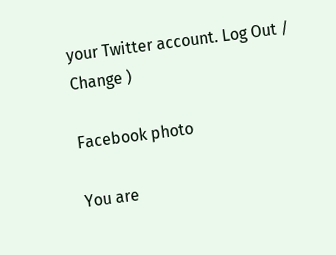your Twitter account. Log Out /  Change )

Facebook photo

You are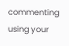commenting using your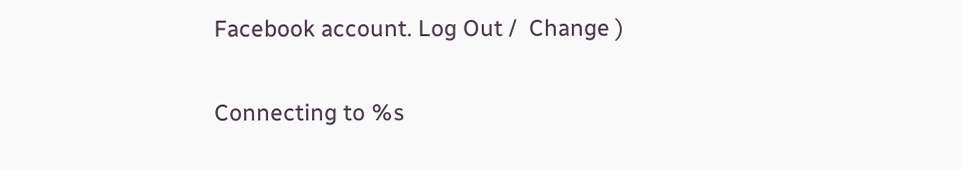Facebook account. Log Out /  Change )

Connecting to %s